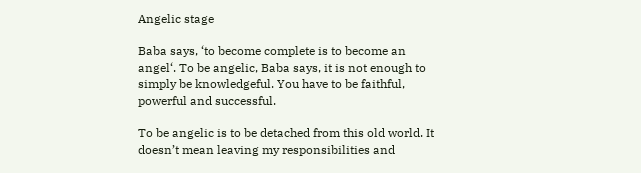Angelic stage

Baba says, ‘to become complete is to become an angel‘. To be angelic, Baba says, it is not enough to simply be knowledgeful. You have to be faithful, powerful and successful.

To be angelic is to be detached from this old world. It doesn’t mean leaving my responsibilities and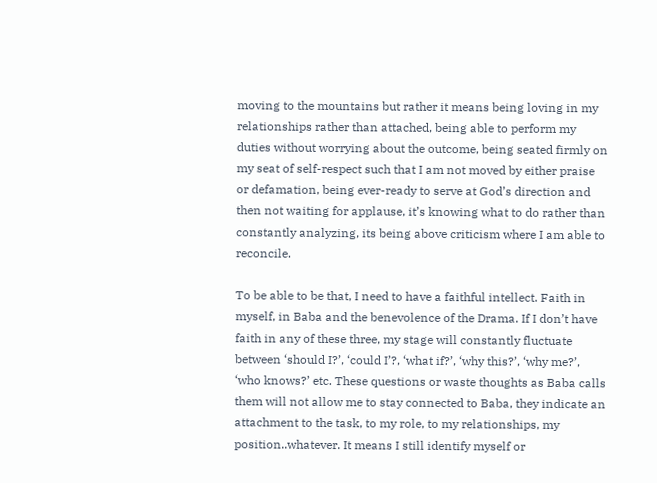moving to the mountains but rather it means being loving in my relationships rather than attached, being able to perform my duties without worrying about the outcome, being seated firmly on my seat of self-respect such that I am not moved by either praise or defamation, being ever-ready to serve at God’s direction and then not waiting for applause, it’s knowing what to do rather than constantly analyzing, its being above criticism where I am able to reconcile.

To be able to be that, I need to have a faithful intellect. Faith in myself, in Baba and the benevolence of the Drama. If I don’t have faith in any of these three, my stage will constantly fluctuate between ‘should I?’, ‘could I’?, ‘what if?’, ‘why this?’, ‘why me?’, ‘who knows?’ etc. These questions or waste thoughts as Baba calls them will not allow me to stay connected to Baba, they indicate an attachment to the task, to my role, to my relationships, my position..whatever. It means I still identify myself or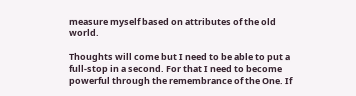measure myself based on attributes of the old world.

Thoughts will come but I need to be able to put a full-stop in a second. For that I need to become powerful through the remembrance of the One. If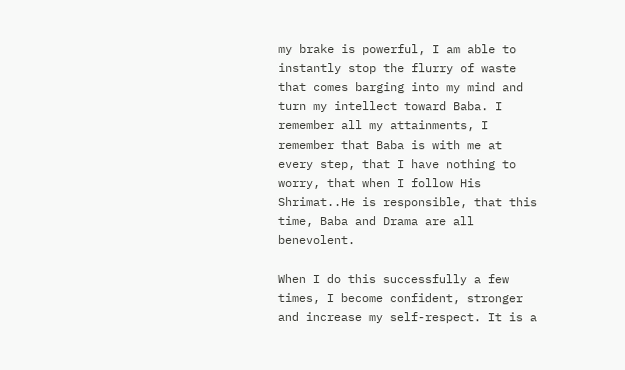my brake is powerful, I am able to instantly stop the flurry of waste that comes barging into my mind and turn my intellect toward Baba. I remember all my attainments, I remember that Baba is with me at every step, that I have nothing to worry, that when I follow His Shrimat..He is responsible, that this time, Baba and Drama are all benevolent.

When I do this successfully a few times, I become confident, stronger and increase my self-respect. It is a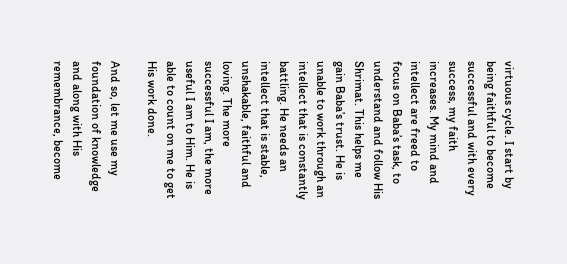virtuous cycle. I start by being faithful to become successful and with every success, my faith increases. My mind and intellect are freed to focus on Baba’s task, to understand and follow His Shrimat. This helps me gain Baba’s trust. He is unable to work through an intellect that is constantly battling. He needs an intellect that is stable, unshakable, faithful and loving. The more successful I am, the more useful I am to Him. He is able to count on me to get His work done.

And so, let me use my foundation of knowledge and along with His remembrance, become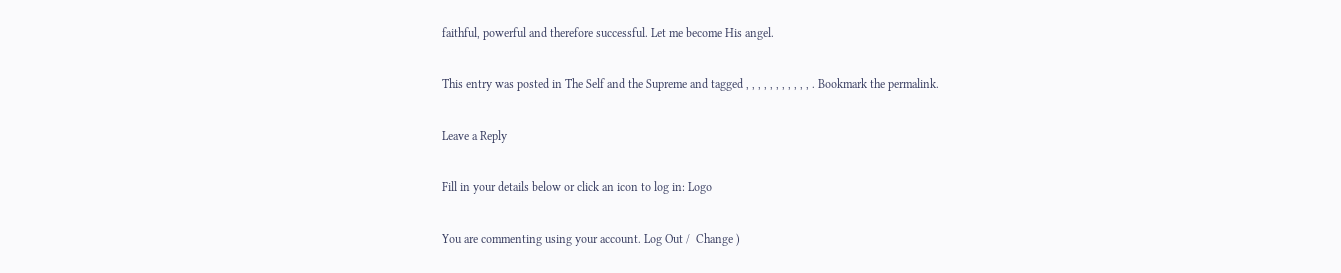faithful, powerful and therefore successful. Let me become His angel.

This entry was posted in The Self and the Supreme and tagged , , , , , , , , , , , . Bookmark the permalink.

Leave a Reply

Fill in your details below or click an icon to log in: Logo

You are commenting using your account. Log Out /  Change )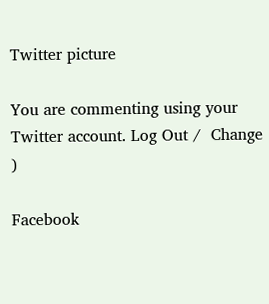Twitter picture

You are commenting using your Twitter account. Log Out /  Change )

Facebook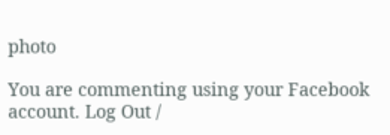photo

You are commenting using your Facebook account. Log Out /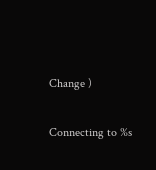Change )

Connecting to %s